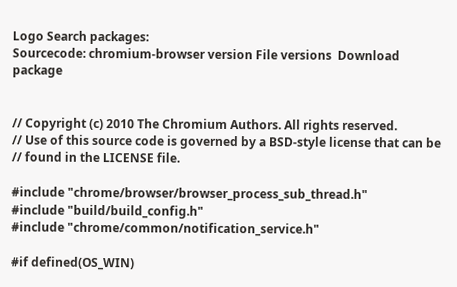Logo Search packages:
Sourcecode: chromium-browser version File versions  Download package


// Copyright (c) 2010 The Chromium Authors. All rights reserved.
// Use of this source code is governed by a BSD-style license that can be
// found in the LICENSE file.

#include "chrome/browser/browser_process_sub_thread.h"
#include "build/build_config.h"
#include "chrome/common/notification_service.h"

#if defined(OS_WIN)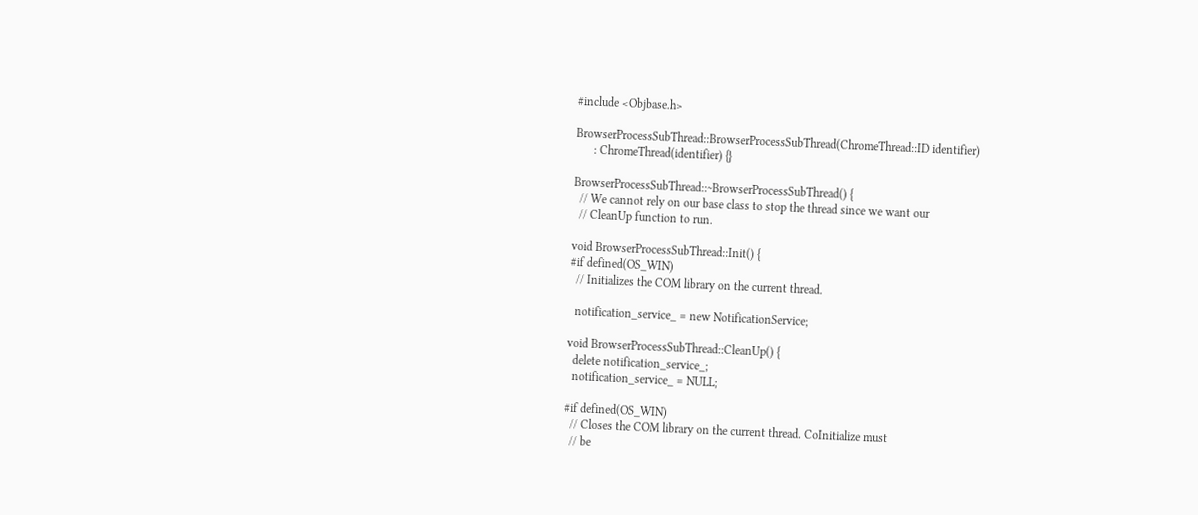#include <Objbase.h>

BrowserProcessSubThread::BrowserProcessSubThread(ChromeThread::ID identifier)
      : ChromeThread(identifier) {}

BrowserProcessSubThread::~BrowserProcessSubThread() {
  // We cannot rely on our base class to stop the thread since we want our
  // CleanUp function to run.

void BrowserProcessSubThread::Init() {
#if defined(OS_WIN)
  // Initializes the COM library on the current thread.

  notification_service_ = new NotificationService;

void BrowserProcessSubThread::CleanUp() {
  delete notification_service_;
  notification_service_ = NULL;

#if defined(OS_WIN)
  // Closes the COM library on the current thread. CoInitialize must
  // be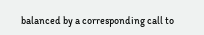balanced by a corresponding call to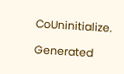CoUninitialize.

Generated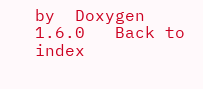by  Doxygen 1.6.0   Back to index